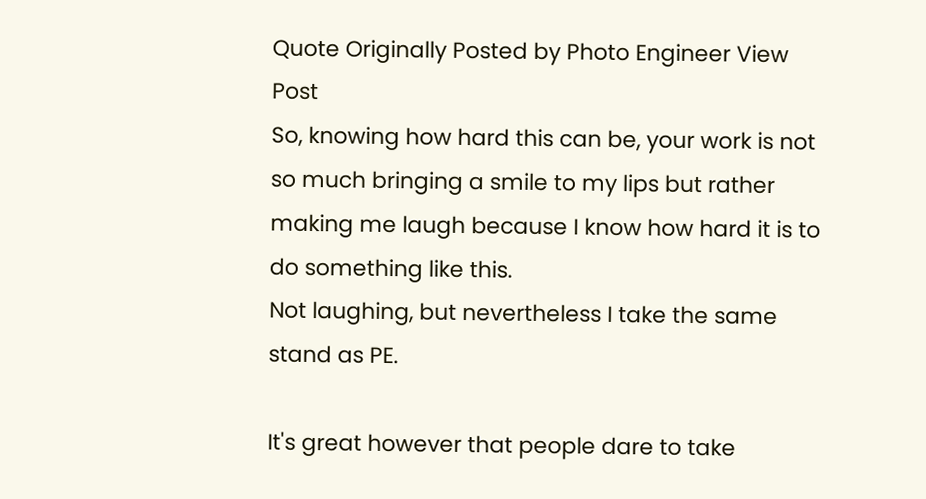Quote Originally Posted by Photo Engineer View Post
So, knowing how hard this can be, your work is not so much bringing a smile to my lips but rather making me laugh because I know how hard it is to do something like this.
Not laughing, but nevertheless I take the same stand as PE.

It's great however that people dare to take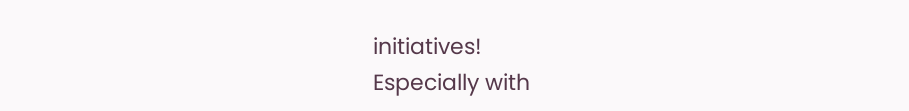initiatives!
Especially with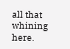all that whining here.